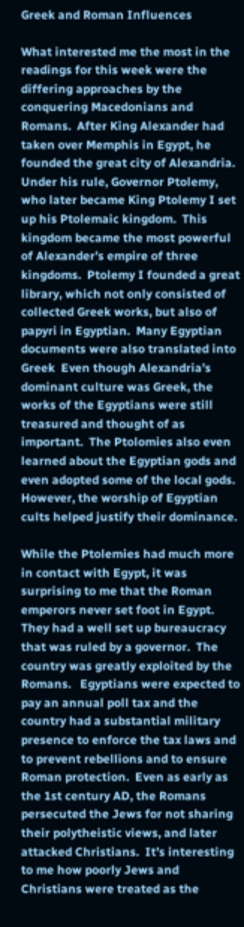Greek and Roman Influences

What interested me the most in the readings for this week were the differing approaches by the conquering Macedonians and Romans.  After King Alexander had taken over Memphis in Egypt, he founded the great city of Alexandria.  Under his rule, Governor Ptolemy, who later became King Ptolemy I set up his Ptolemaic kingdom.  This kingdom became the most powerful of Alexander’s empire of three kingdoms.  Ptolemy I founded a great library, which not only consisted of collected Greek works, but also of papyri in Egyptian.  Many Egyptian documents were also translated into Greek  Even though Alexandria’s dominant culture was Greek, the works of the Egyptians were still treasured and thought of as important.  The Ptolomies also even learned about the Egyptian gods and even adopted some of the local gods. However, the worship of Egyptian cults helped justify their dominance.

While the Ptolemies had much more in contact with Egypt, it was surprising to me that the Roman emperors never set foot in Egypt.  They had a well set up bureaucracy that was ruled by a governor.  The country was greatly exploited by the Romans.   Egyptians were expected to pay an annual poll tax and the country had a substantial military presence to enforce the tax laws and to prevent rebellions and to ensure Roman protection.  Even as early as the 1st century AD, the Romans persecuted the Jews for not sharing their polytheistic views, and later attacked Christians.  It’s interesting to me how poorly Jews and Christians were treated as the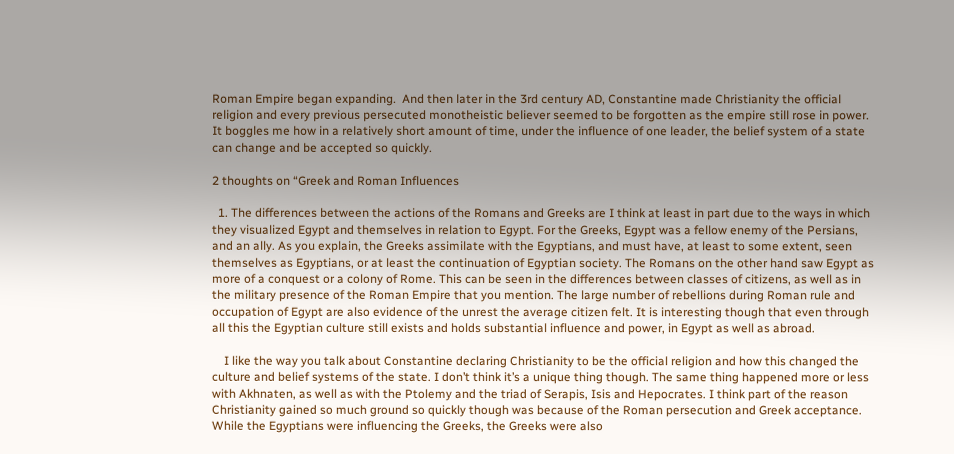Roman Empire began expanding.  And then later in the 3rd century AD, Constantine made Christianity the official religion and every previous persecuted monotheistic believer seemed to be forgotten as the empire still rose in power. It boggles me how in a relatively short amount of time, under the influence of one leader, the belief system of a state can change and be accepted so quickly.

2 thoughts on “Greek and Roman Influences

  1. The differences between the actions of the Romans and Greeks are I think at least in part due to the ways in which they visualized Egypt and themselves in relation to Egypt. For the Greeks, Egypt was a fellow enemy of the Persians, and an ally. As you explain, the Greeks assimilate with the Egyptians, and must have, at least to some extent, seen themselves as Egyptians, or at least the continuation of Egyptian society. The Romans on the other hand saw Egypt as more of a conquest or a colony of Rome. This can be seen in the differences between classes of citizens, as well as in the military presence of the Roman Empire that you mention. The large number of rebellions during Roman rule and occupation of Egypt are also evidence of the unrest the average citizen felt. It is interesting though that even through all this the Egyptian culture still exists and holds substantial influence and power, in Egypt as well as abroad.

    I like the way you talk about Constantine declaring Christianity to be the official religion and how this changed the culture and belief systems of the state. I don’t think it’s a unique thing though. The same thing happened more or less with Akhnaten, as well as with the Ptolemy and the triad of Serapis, Isis and Hepocrates. I think part of the reason Christianity gained so much ground so quickly though was because of the Roman persecution and Greek acceptance. While the Egyptians were influencing the Greeks, the Greeks were also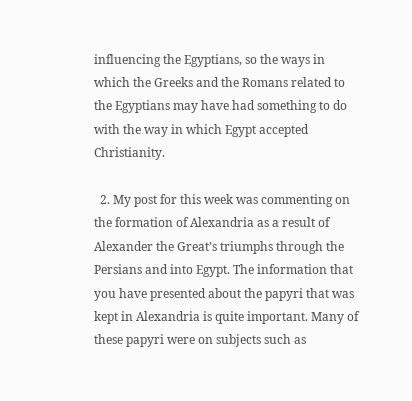influencing the Egyptians, so the ways in which the Greeks and the Romans related to the Egyptians may have had something to do with the way in which Egypt accepted Christianity.

  2. My post for this week was commenting on the formation of Alexandria as a result of Alexander the Great’s triumphs through the Persians and into Egypt. The information that you have presented about the papyri that was kept in Alexandria is quite important. Many of these papyri were on subjects such as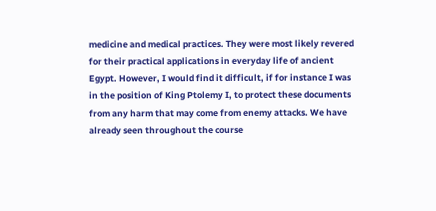medicine and medical practices. They were most likely revered for their practical applications in everyday life of ancient Egypt. However, I would find it difficult, if for instance I was in the position of King Ptolemy I, to protect these documents from any harm that may come from enemy attacks. We have already seen throughout the course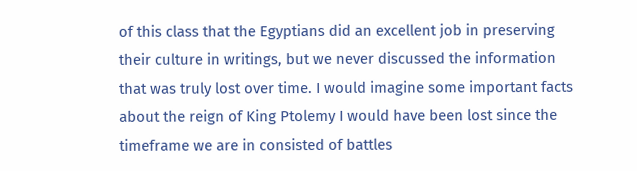of this class that the Egyptians did an excellent job in preserving their culture in writings, but we never discussed the information that was truly lost over time. I would imagine some important facts about the reign of King Ptolemy I would have been lost since the timeframe we are in consisted of battles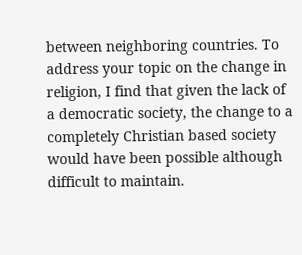between neighboring countries. To address your topic on the change in religion, I find that given the lack of a democratic society, the change to a completely Christian based society would have been possible although difficult to maintain.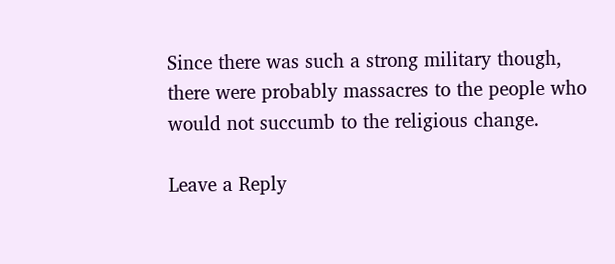Since there was such a strong military though, there were probably massacres to the people who would not succumb to the religious change.

Leave a Reply